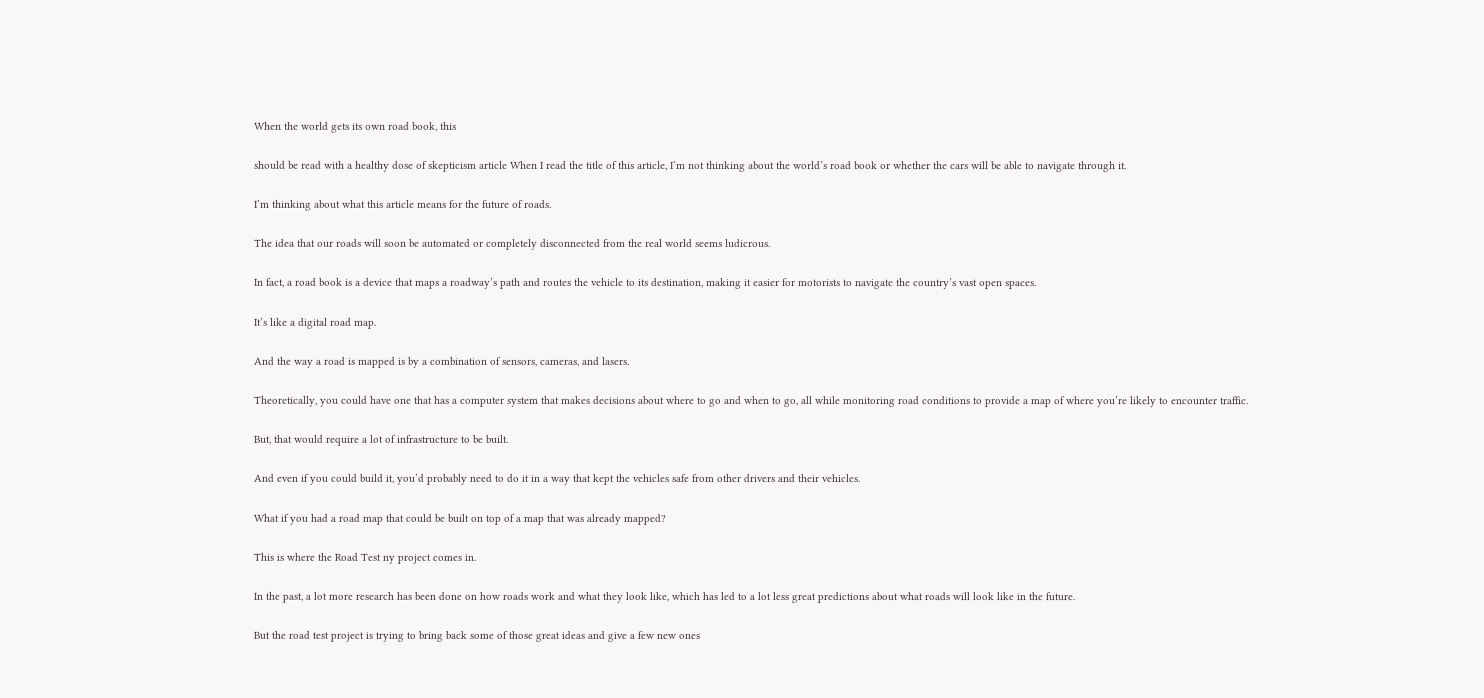When the world gets its own road book, this

should be read with a healthy dose of skepticism article When I read the title of this article, I’m not thinking about the world’s road book or whether the cars will be able to navigate through it.

I’m thinking about what this article means for the future of roads.

The idea that our roads will soon be automated or completely disconnected from the real world seems ludicrous.

In fact, a road book is a device that maps a roadway’s path and routes the vehicle to its destination, making it easier for motorists to navigate the country’s vast open spaces.

It’s like a digital road map.

And the way a road is mapped is by a combination of sensors, cameras, and lasers.

Theoretically, you could have one that has a computer system that makes decisions about where to go and when to go, all while monitoring road conditions to provide a map of where you’re likely to encounter traffic.

But, that would require a lot of infrastructure to be built.

And even if you could build it, you’d probably need to do it in a way that kept the vehicles safe from other drivers and their vehicles.

What if you had a road map that could be built on top of a map that was already mapped?

This is where the Road Test ny project comes in.

In the past, a lot more research has been done on how roads work and what they look like, which has led to a lot less great predictions about what roads will look like in the future.

But the road test project is trying to bring back some of those great ideas and give a few new ones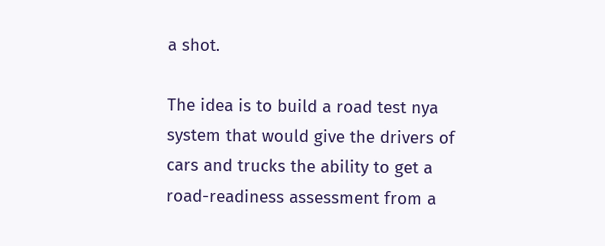a shot.

The idea is to build a road test nya system that would give the drivers of cars and trucks the ability to get a road-readiness assessment from a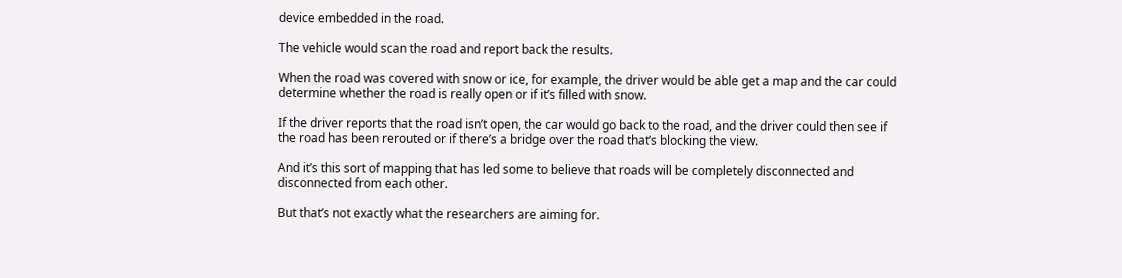device embedded in the road.

The vehicle would scan the road and report back the results.

When the road was covered with snow or ice, for example, the driver would be able get a map and the car could determine whether the road is really open or if it’s filled with snow.

If the driver reports that the road isn’t open, the car would go back to the road, and the driver could then see if the road has been rerouted or if there’s a bridge over the road that’s blocking the view.

And it’s this sort of mapping that has led some to believe that roads will be completely disconnected and disconnected from each other.

But that’s not exactly what the researchers are aiming for.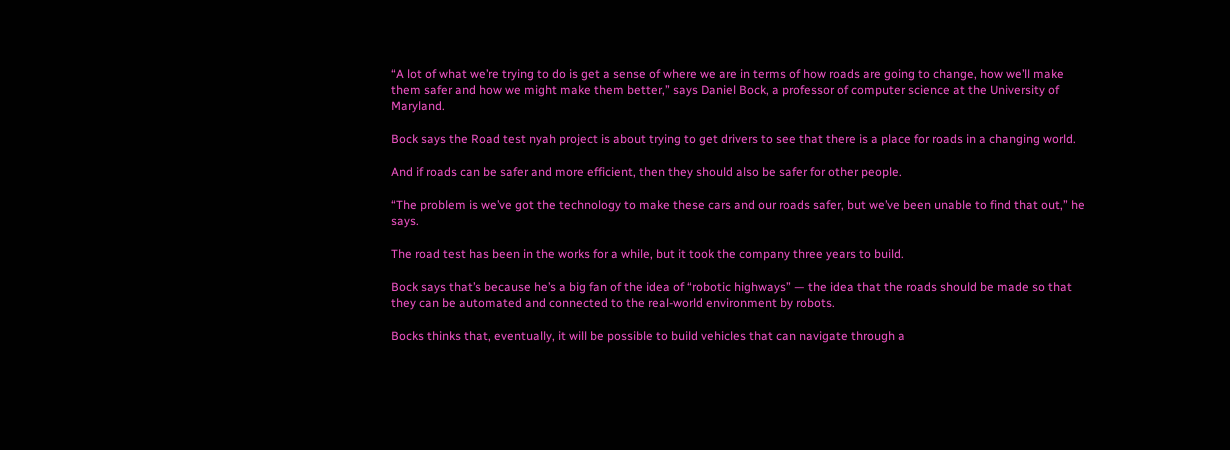“A lot of what we’re trying to do is get a sense of where we are in terms of how roads are going to change, how we’ll make them safer and how we might make them better,” says Daniel Bock, a professor of computer science at the University of Maryland.

Bock says the Road test nyah project is about trying to get drivers to see that there is a place for roads in a changing world.

And if roads can be safer and more efficient, then they should also be safer for other people.

“The problem is we’ve got the technology to make these cars and our roads safer, but we’ve been unable to find that out,” he says.

The road test has been in the works for a while, but it took the company three years to build.

Bock says that’s because he’s a big fan of the idea of “robotic highways” — the idea that the roads should be made so that they can be automated and connected to the real-world environment by robots.

Bocks thinks that, eventually, it will be possible to build vehicles that can navigate through a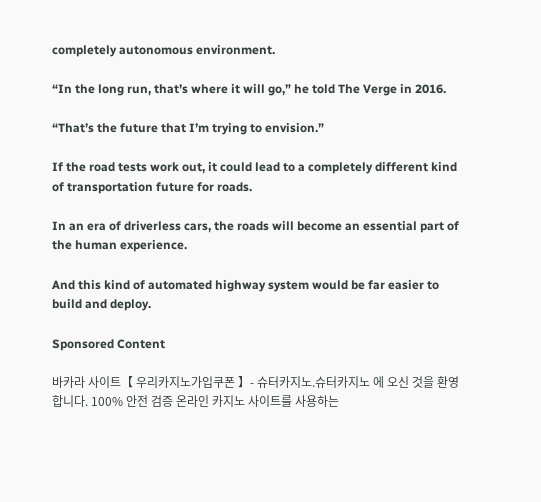completely autonomous environment.

“In the long run, that’s where it will go,” he told The Verge in 2016.

“That’s the future that I’m trying to envision.”

If the road tests work out, it could lead to a completely different kind of transportation future for roads.

In an era of driverless cars, the roads will become an essential part of the human experience.

And this kind of automated highway system would be far easier to build and deploy.

Sponsored Content

바카라 사이트【 우리카지노가입쿠폰 】- 슈터카지노.슈터카지노 에 오신 것을 환영합니다. 100% 안전 검증 온라인 카지노 사이트를 사용하는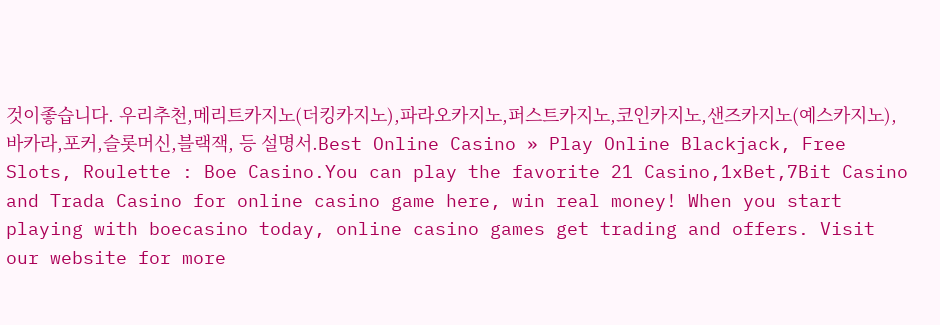것이좋습니다. 우리추천,메리트카지노(더킹카지노),파라오카지노,퍼스트카지노,코인카지노,샌즈카지노(예스카지노),바카라,포커,슬롯머신,블랙잭, 등 설명서.Best Online Casino » Play Online Blackjack, Free Slots, Roulette : Boe Casino.You can play the favorite 21 Casino,1xBet,7Bit Casino and Trada Casino for online casino game here, win real money! When you start playing with boecasino today, online casino games get trading and offers. Visit our website for more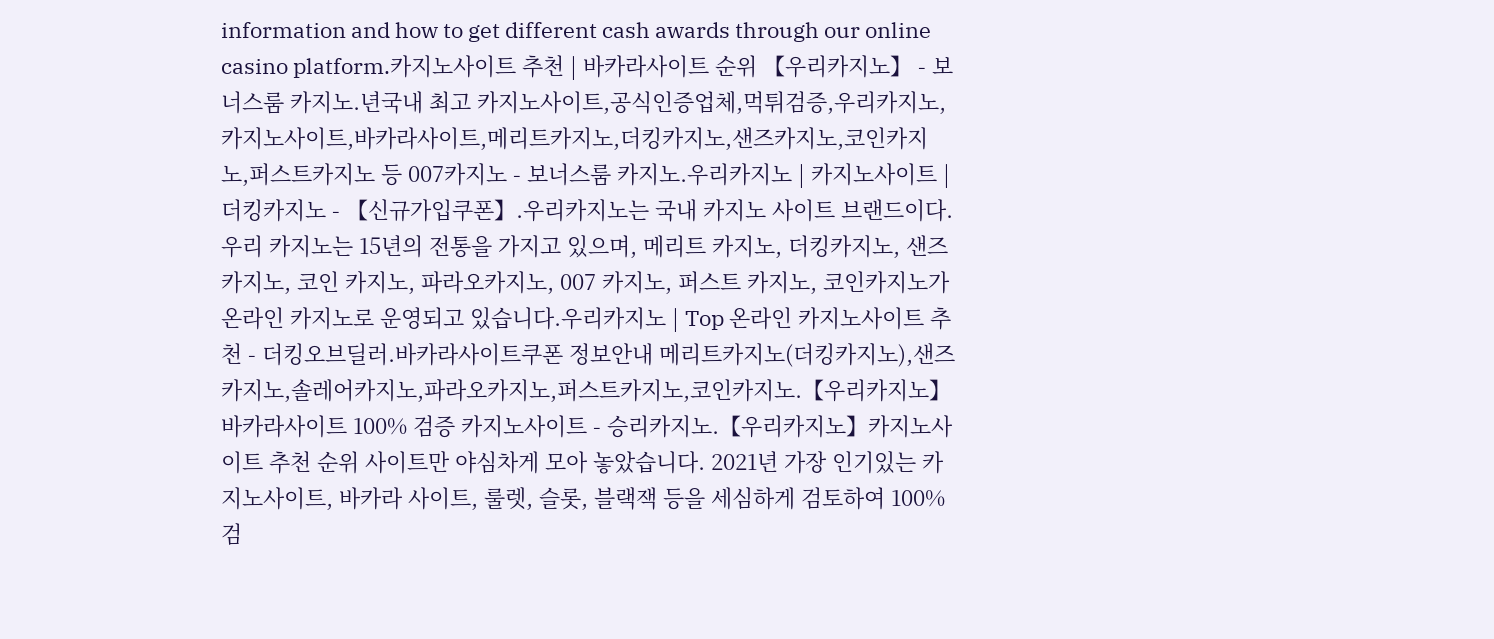information and how to get different cash awards through our online casino platform.카지노사이트 추천 | 바카라사이트 순위 【우리카지노】 - 보너스룸 카지노.년국내 최고 카지노사이트,공식인증업체,먹튀검증,우리카지노,카지노사이트,바카라사이트,메리트카지노,더킹카지노,샌즈카지노,코인카지노,퍼스트카지노 등 007카지노 - 보너스룸 카지노.우리카지노 | 카지노사이트 | 더킹카지노 - 【신규가입쿠폰】.우리카지노는 국내 카지노 사이트 브랜드이다. 우리 카지노는 15년의 전통을 가지고 있으며, 메리트 카지노, 더킹카지노, 샌즈 카지노, 코인 카지노, 파라오카지노, 007 카지노, 퍼스트 카지노, 코인카지노가 온라인 카지노로 운영되고 있습니다.우리카지노 | Top 온라인 카지노사이트 추천 - 더킹오브딜러.바카라사이트쿠폰 정보안내 메리트카지노(더킹카지노),샌즈카지노,솔레어카지노,파라오카지노,퍼스트카지노,코인카지노.【우리카지노】바카라사이트 100% 검증 카지노사이트 - 승리카지노.【우리카지노】카지노사이트 추천 순위 사이트만 야심차게 모아 놓았습니다. 2021년 가장 인기있는 카지노사이트, 바카라 사이트, 룰렛, 슬롯, 블랙잭 등을 세심하게 검토하여 100% 검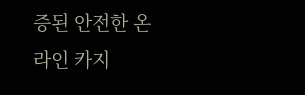증된 안전한 온라인 카지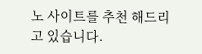노 사이트를 추천 해드리고 있습니다.